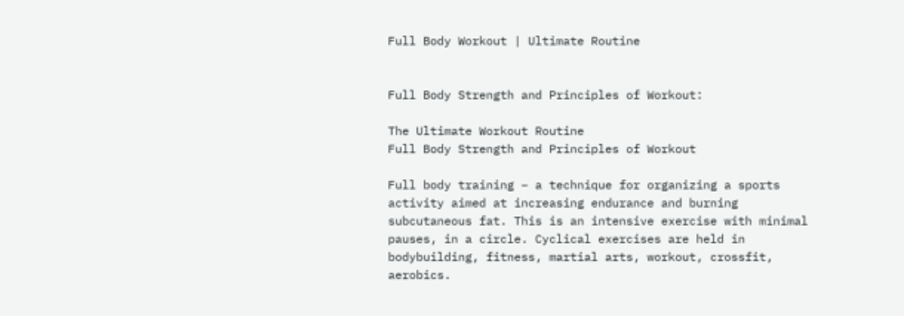Full Body Workout | Ultimate Routine


Full Body Strength and Principles of Workout:

The Ultimate Workout Routine
Full Body Strength and Principles of Workout

Full body training – a technique for organizing a sports activity aimed at increasing endurance and burning subcutaneous fat. This is an intensive exercise with minimal pauses, in a circle. Cyclical exercises are held in bodybuilding, fitness, martial arts, workout, crossfit, aerobics.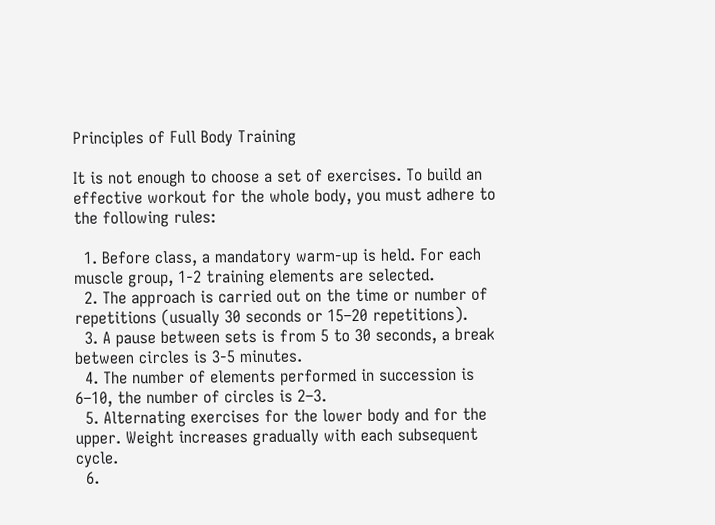Principles of Full Body Training

It is not enough to choose a set of exercises. To build an effective workout for the whole body, you must adhere to the following rules:

  1. Before class, a mandatory warm-up is held. For each muscle group, 1-2 training elements are selected.
  2. The approach is carried out on the time or number of repetitions (usually 30 seconds or 15–20 repetitions).
  3. A pause between sets is from 5 to 30 seconds, a break between circles is 3-5 minutes.
  4. The number of elements performed in succession is 6–10, the number of circles is 2–3.
  5. Alternating exercises for the lower body and for the upper. Weight increases gradually with each subsequent cycle.
  6.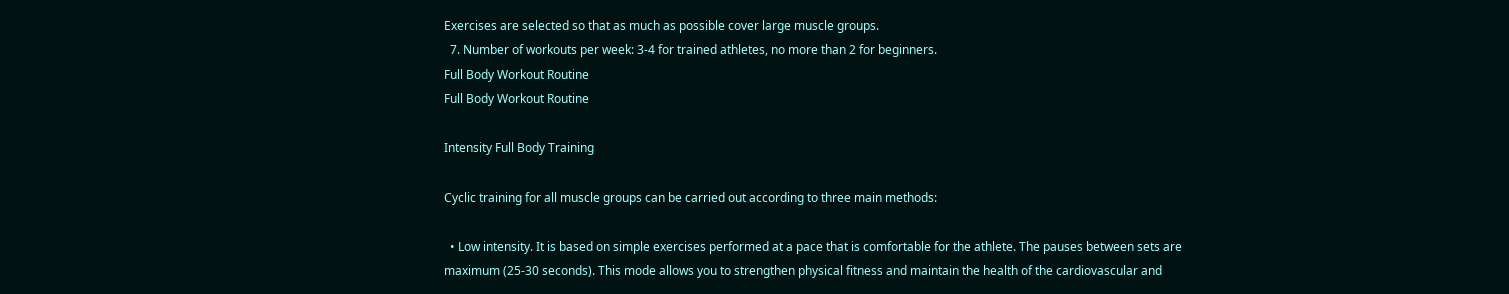Exercises are selected so that as much as possible cover large muscle groups.
  7. Number of workouts per week: 3-4 for trained athletes, no more than 2 for beginners.
Full Body Workout Routine
Full Body Workout Routine

Intensity Full Body Training

Cyclic training for all muscle groups can be carried out according to three main methods:

  • Low intensity. It is based on simple exercises performed at a pace that is comfortable for the athlete. The pauses between sets are maximum (25-30 seconds). This mode allows you to strengthen physical fitness and maintain the health of the cardiovascular and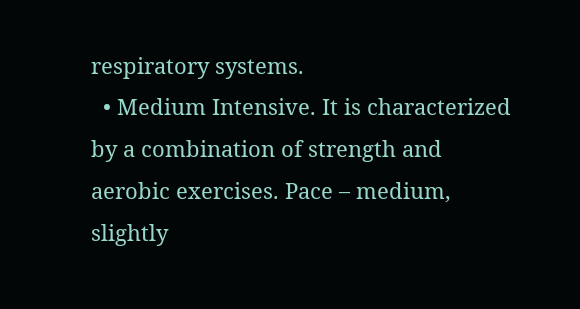respiratory systems.
  • Medium Intensive. It is characterized by a combination of strength and aerobic exercises. Pace – medium, slightly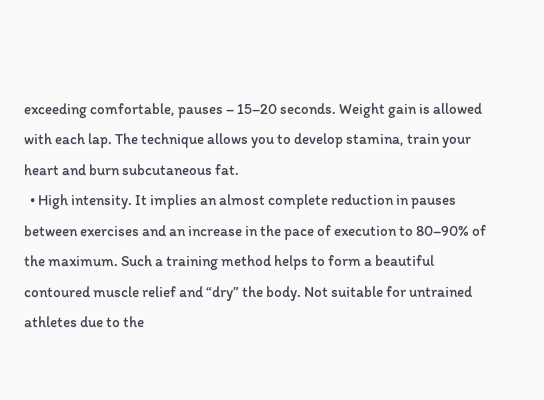exceeding comfortable, pauses – 15–20 seconds. Weight gain is allowed with each lap. The technique allows you to develop stamina, train your heart and burn subcutaneous fat.
  • High intensity. It implies an almost complete reduction in pauses between exercises and an increase in the pace of execution to 80–90% of the maximum. Such a training method helps to form a beautiful contoured muscle relief and “dry” the body. Not suitable for untrained athletes due to the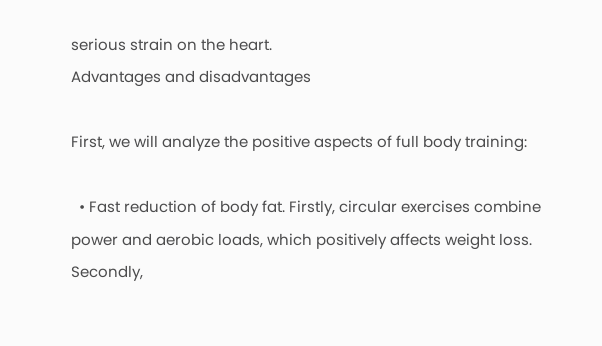serious strain on the heart.
Advantages and disadvantages

First, we will analyze the positive aspects of full body training:

  • Fast reduction of body fat. Firstly, circular exercises combine power and aerobic loads, which positively affects weight loss. Secondly,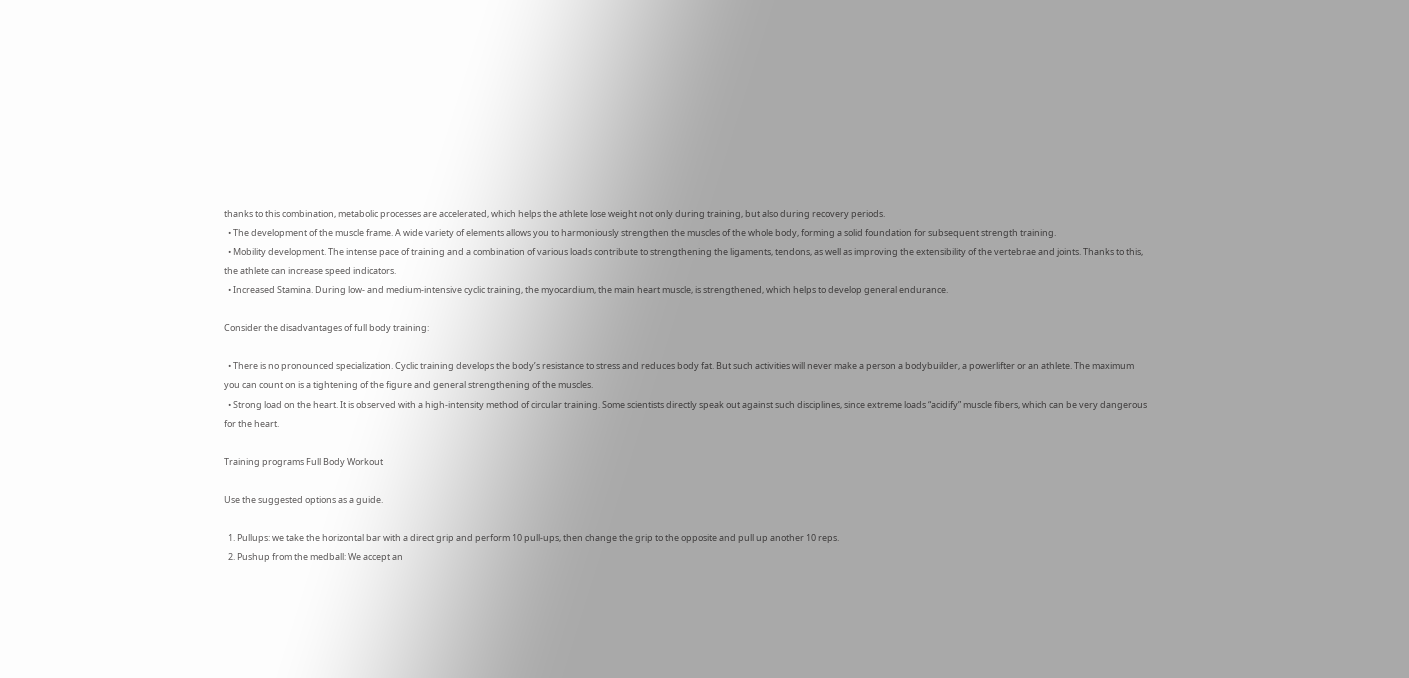thanks to this combination, metabolic processes are accelerated, which helps the athlete lose weight not only during training, but also during recovery periods.
  • The development of the muscle frame. A wide variety of elements allows you to harmoniously strengthen the muscles of the whole body, forming a solid foundation for subsequent strength training.
  • Mobility development. The intense pace of training and a combination of various loads contribute to strengthening the ligaments, tendons, as well as improving the extensibility of the vertebrae and joints. Thanks to this, the athlete can increase speed indicators.
  • Increased Stamina. During low- and medium-intensive cyclic training, the myocardium, the main heart muscle, is strengthened, which helps to develop general endurance.

Consider the disadvantages of full body training:

  • There is no pronounced specialization. Cyclic training develops the body’s resistance to stress and reduces body fat. But such activities will never make a person a bodybuilder, a powerlifter or an athlete. The maximum you can count on is a tightening of the figure and general strengthening of the muscles.
  • Strong load on the heart. It is observed with a high-intensity method of circular training. Some scientists directly speak out against such disciplines, since extreme loads “acidify” muscle fibers, which can be very dangerous for the heart.

Training programs Full Body Workout

Use the suggested options as a guide.

  1. Pullups: we take the horizontal bar with a direct grip and perform 10 pull-ups, then change the grip to the opposite and pull up another 10 reps.
  2. Pushup from the medball: We accept an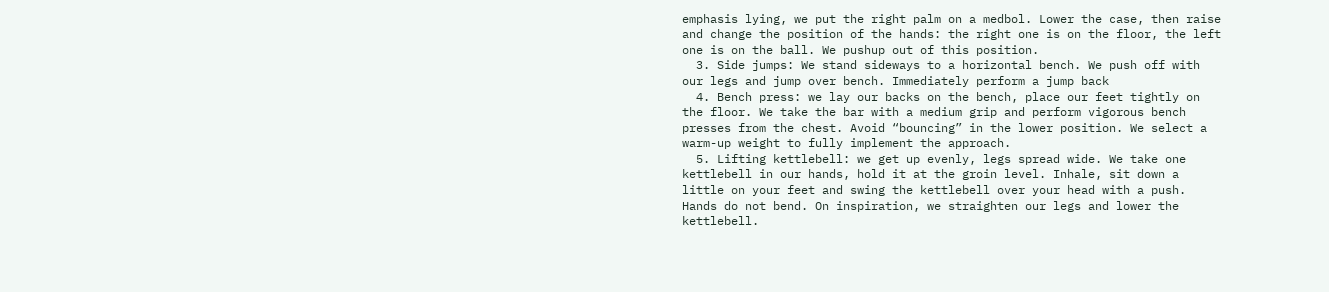emphasis lying, we put the right palm on a medbol. Lower the case, then raise and change the position of the hands: the right one is on the floor, the left one is on the ball. We pushup out of this position.
  3. Side jumps: We stand sideways to a horizontal bench. We push off with our legs and jump over bench. Immediately perform a jump back
  4. Bench press: we lay our backs on the bench, place our feet tightly on the floor. We take the bar with a medium grip and perform vigorous bench presses from the chest. Avoid “bouncing” in the lower position. We select a warm-up weight to fully implement the approach.
  5. Lifting kettlebell: we get up evenly, legs spread wide. We take one kettlebell in our hands, hold it at the groin level. Inhale, sit down a little on your feet and swing the kettlebell over your head with a push. Hands do not bend. On inspiration, we straighten our legs and lower the kettlebell.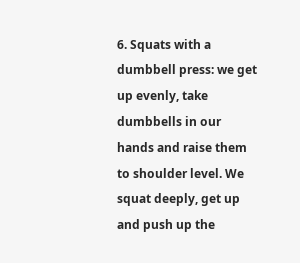6. Squats with a dumbbell press: we get up evenly, take dumbbells in our hands and raise them to shoulder level. We squat deeply, get up and push up the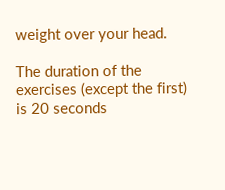weight over your head.

The duration of the exercises (except the first) is 20 seconds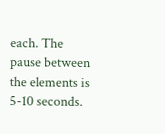each. The pause between the elements is 5-10 seconds.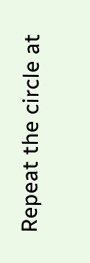Repeat the circle at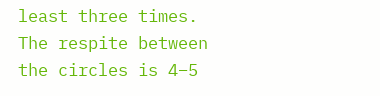least three times. The respite between the circles is 4–5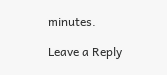minutes.

Leave a Reply